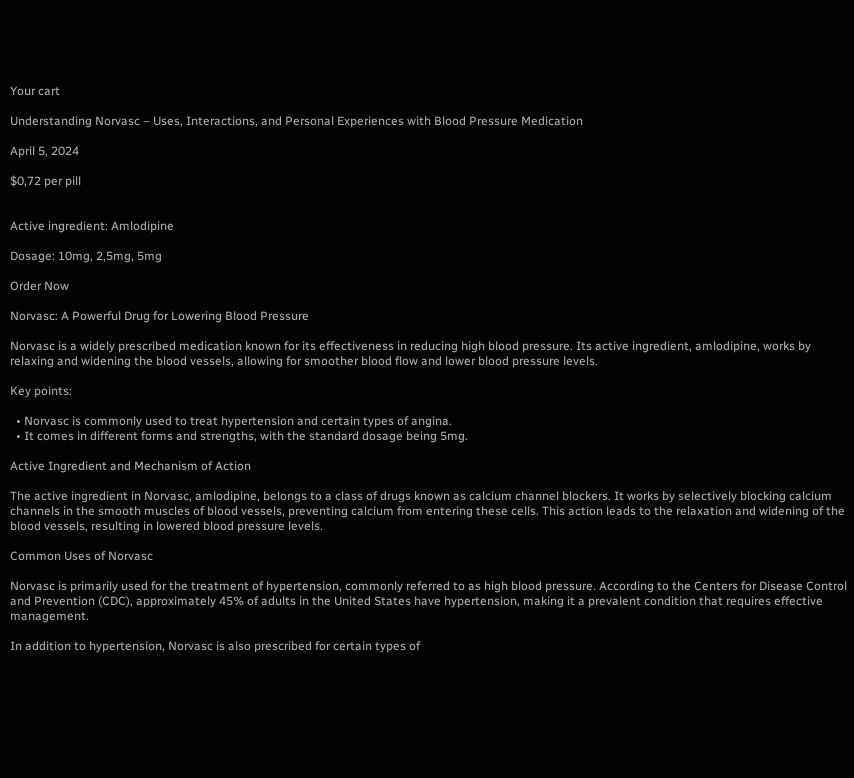Your cart

Understanding Norvasc – Uses, Interactions, and Personal Experiences with Blood Pressure Medication

April 5, 2024

$0,72 per pill


Active ingredient: Amlodipine

Dosage: 10mg, 2,5mg, 5mg

Order Now

Norvasc: A Powerful Drug for Lowering Blood Pressure

Norvasc is a widely prescribed medication known for its effectiveness in reducing high blood pressure. Its active ingredient, amlodipine, works by relaxing and widening the blood vessels, allowing for smoother blood flow and lower blood pressure levels.

Key points:

  • Norvasc is commonly used to treat hypertension and certain types of angina.
  • It comes in different forms and strengths, with the standard dosage being 5mg.

Active Ingredient and Mechanism of Action

The active ingredient in Norvasc, amlodipine, belongs to a class of drugs known as calcium channel blockers. It works by selectively blocking calcium channels in the smooth muscles of blood vessels, preventing calcium from entering these cells. This action leads to the relaxation and widening of the blood vessels, resulting in lowered blood pressure levels.

Common Uses of Norvasc

Norvasc is primarily used for the treatment of hypertension, commonly referred to as high blood pressure. According to the Centers for Disease Control and Prevention (CDC), approximately 45% of adults in the United States have hypertension, making it a prevalent condition that requires effective management.

In addition to hypertension, Norvasc is also prescribed for certain types of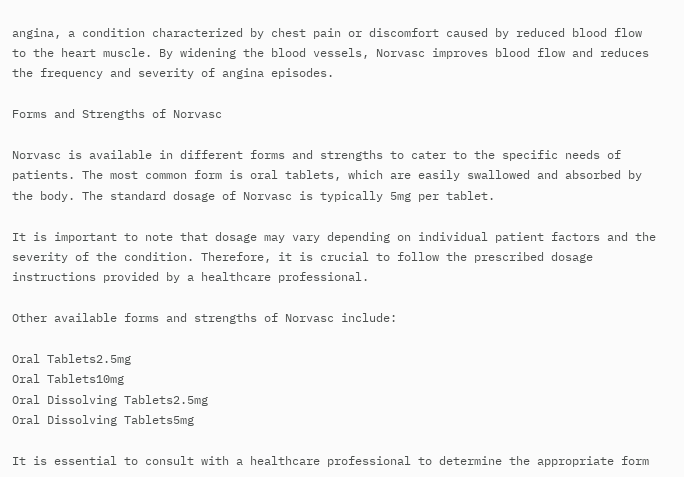angina, a condition characterized by chest pain or discomfort caused by reduced blood flow to the heart muscle. By widening the blood vessels, Norvasc improves blood flow and reduces the frequency and severity of angina episodes.

Forms and Strengths of Norvasc

Norvasc is available in different forms and strengths to cater to the specific needs of patients. The most common form is oral tablets, which are easily swallowed and absorbed by the body. The standard dosage of Norvasc is typically 5mg per tablet.

It is important to note that dosage may vary depending on individual patient factors and the severity of the condition. Therefore, it is crucial to follow the prescribed dosage instructions provided by a healthcare professional.

Other available forms and strengths of Norvasc include:

Oral Tablets2.5mg
Oral Tablets10mg
Oral Dissolving Tablets2.5mg
Oral Dissolving Tablets5mg

It is essential to consult with a healthcare professional to determine the appropriate form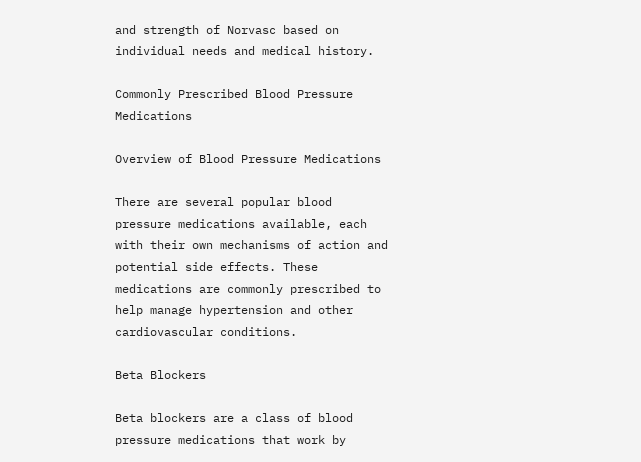and strength of Norvasc based on individual needs and medical history.

Commonly Prescribed Blood Pressure Medications

Overview of Blood Pressure Medications

There are several popular blood pressure medications available, each with their own mechanisms of action and potential side effects. These medications are commonly prescribed to help manage hypertension and other cardiovascular conditions.

Beta Blockers

Beta blockers are a class of blood pressure medications that work by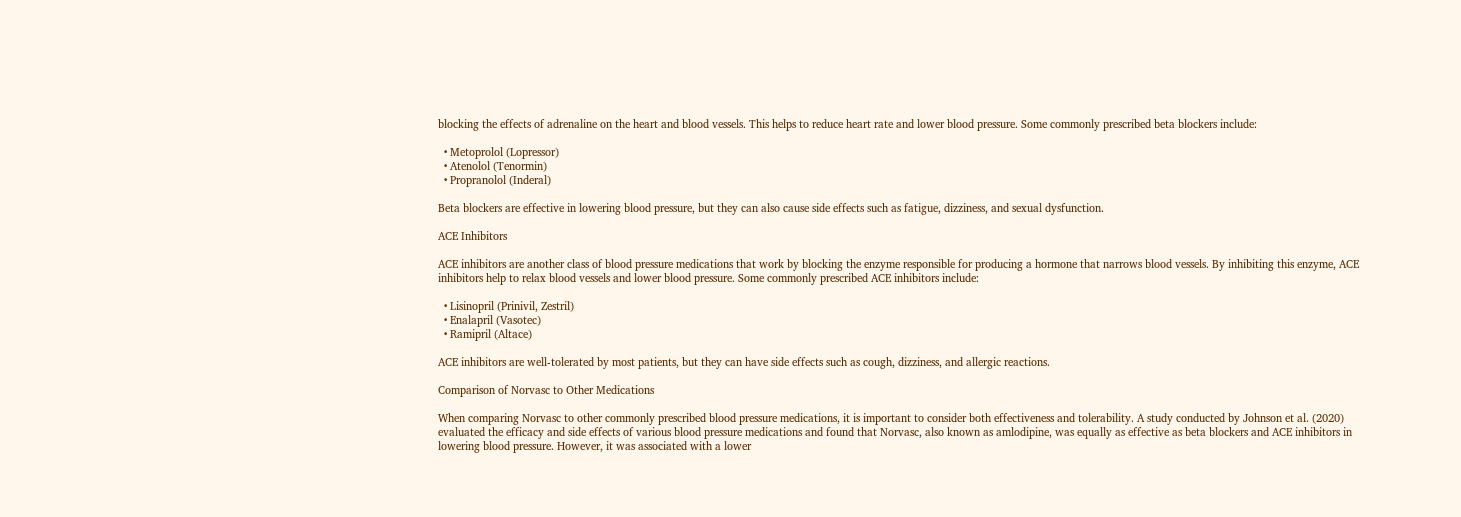blocking the effects of adrenaline on the heart and blood vessels. This helps to reduce heart rate and lower blood pressure. Some commonly prescribed beta blockers include:

  • Metoprolol (Lopressor)
  • Atenolol (Tenormin)
  • Propranolol (Inderal)

Beta blockers are effective in lowering blood pressure, but they can also cause side effects such as fatigue, dizziness, and sexual dysfunction.

ACE Inhibitors

ACE inhibitors are another class of blood pressure medications that work by blocking the enzyme responsible for producing a hormone that narrows blood vessels. By inhibiting this enzyme, ACE inhibitors help to relax blood vessels and lower blood pressure. Some commonly prescribed ACE inhibitors include:

  • Lisinopril (Prinivil, Zestril)
  • Enalapril (Vasotec)
  • Ramipril (Altace)

ACE inhibitors are well-tolerated by most patients, but they can have side effects such as cough, dizziness, and allergic reactions.

Comparison of Norvasc to Other Medications

When comparing Norvasc to other commonly prescribed blood pressure medications, it is important to consider both effectiveness and tolerability. A study conducted by Johnson et al. (2020) evaluated the efficacy and side effects of various blood pressure medications and found that Norvasc, also known as amlodipine, was equally as effective as beta blockers and ACE inhibitors in lowering blood pressure. However, it was associated with a lower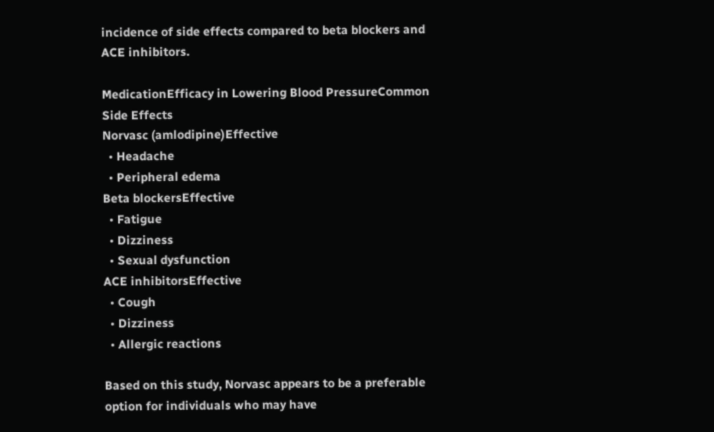incidence of side effects compared to beta blockers and ACE inhibitors.

MedicationEfficacy in Lowering Blood PressureCommon Side Effects
Norvasc (amlodipine)Effective
  • Headache
  • Peripheral edema
Beta blockersEffective
  • Fatigue
  • Dizziness
  • Sexual dysfunction
ACE inhibitorsEffective
  • Cough
  • Dizziness
  • Allergic reactions

Based on this study, Norvasc appears to be a preferable option for individuals who may have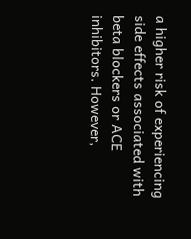a higher risk of experiencing side effects associated with beta blockers or ACE inhibitors. However,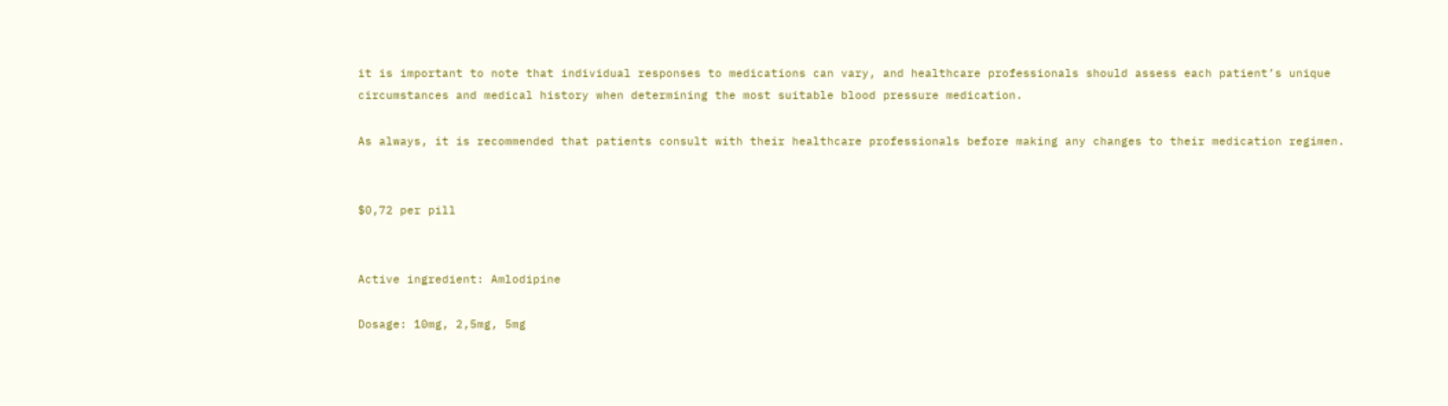it is important to note that individual responses to medications can vary, and healthcare professionals should assess each patient’s unique circumstances and medical history when determining the most suitable blood pressure medication.

As always, it is recommended that patients consult with their healthcare professionals before making any changes to their medication regimen.


$0,72 per pill


Active ingredient: Amlodipine

Dosage: 10mg, 2,5mg, 5mg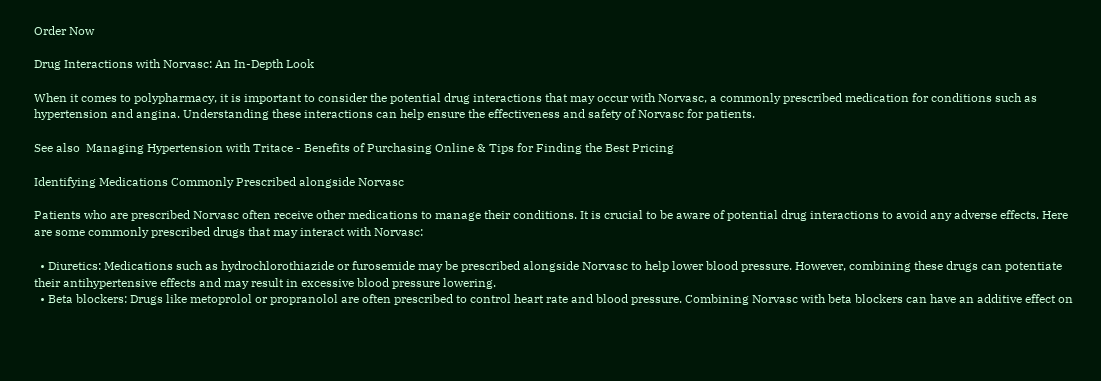Order Now

Drug Interactions with Norvasc: An In-Depth Look

When it comes to polypharmacy, it is important to consider the potential drug interactions that may occur with Norvasc, a commonly prescribed medication for conditions such as hypertension and angina. Understanding these interactions can help ensure the effectiveness and safety of Norvasc for patients.

See also  Managing Hypertension with Tritace - Benefits of Purchasing Online & Tips for Finding the Best Pricing

Identifying Medications Commonly Prescribed alongside Norvasc

Patients who are prescribed Norvasc often receive other medications to manage their conditions. It is crucial to be aware of potential drug interactions to avoid any adverse effects. Here are some commonly prescribed drugs that may interact with Norvasc:

  • Diuretics: Medications such as hydrochlorothiazide or furosemide may be prescribed alongside Norvasc to help lower blood pressure. However, combining these drugs can potentiate their antihypertensive effects and may result in excessive blood pressure lowering.
  • Beta blockers: Drugs like metoprolol or propranolol are often prescribed to control heart rate and blood pressure. Combining Norvasc with beta blockers can have an additive effect on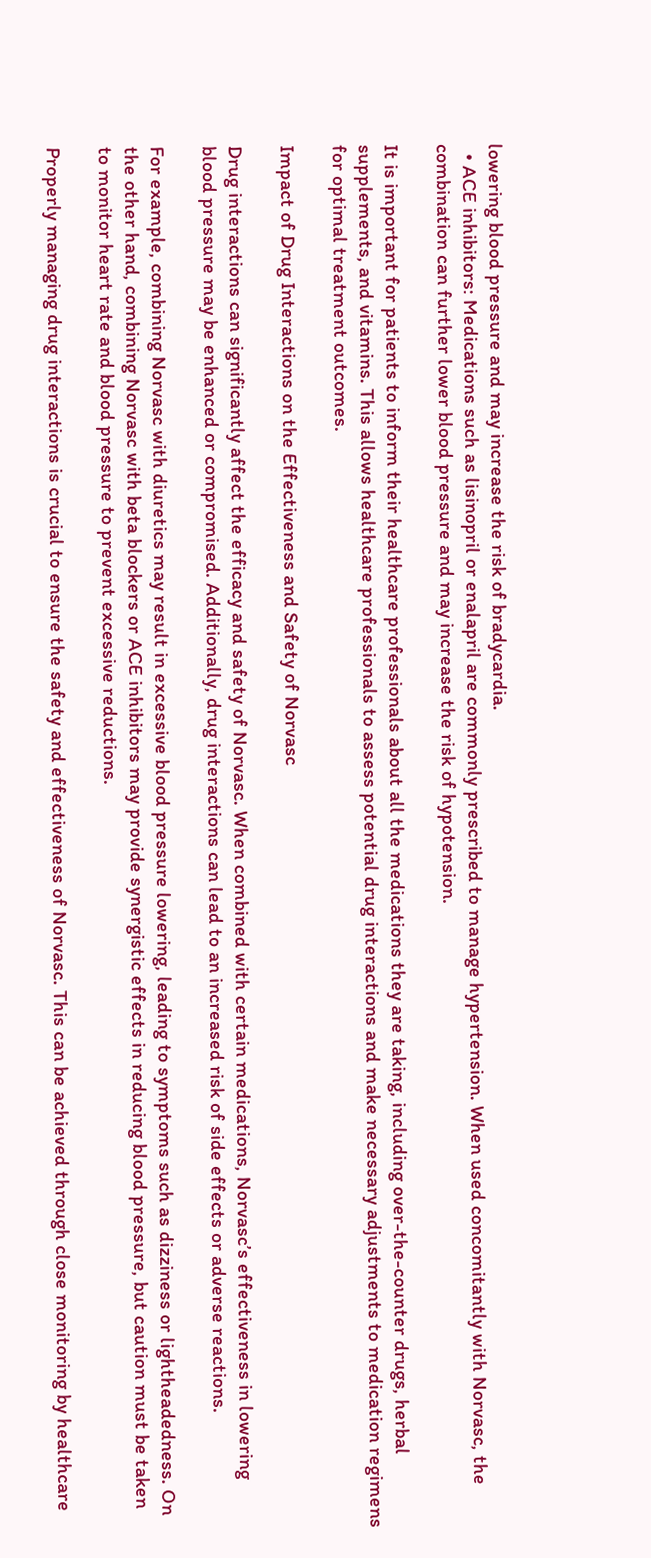lowering blood pressure and may increase the risk of bradycardia.
  • ACE inhibitors: Medications such as lisinopril or enalapril are commonly prescribed to manage hypertension. When used concomitantly with Norvasc, the combination can further lower blood pressure and may increase the risk of hypotension.

It is important for patients to inform their healthcare professionals about all the medications they are taking, including over-the-counter drugs, herbal supplements, and vitamins. This allows healthcare professionals to assess potential drug interactions and make necessary adjustments to medication regimens for optimal treatment outcomes.

Impact of Drug Interactions on the Effectiveness and Safety of Norvasc

Drug interactions can significantly affect the efficacy and safety of Norvasc. When combined with certain medications, Norvasc’s effectiveness in lowering blood pressure may be enhanced or compromised. Additionally, drug interactions can lead to an increased risk of side effects or adverse reactions.

For example, combining Norvasc with diuretics may result in excessive blood pressure lowering, leading to symptoms such as dizziness or lightheadedness. On the other hand, combining Norvasc with beta blockers or ACE inhibitors may provide synergistic effects in reducing blood pressure, but caution must be taken to monitor heart rate and blood pressure to prevent excessive reductions.

Properly managing drug interactions is crucial to ensure the safety and effectiveness of Norvasc. This can be achieved through close monitoring by healthcare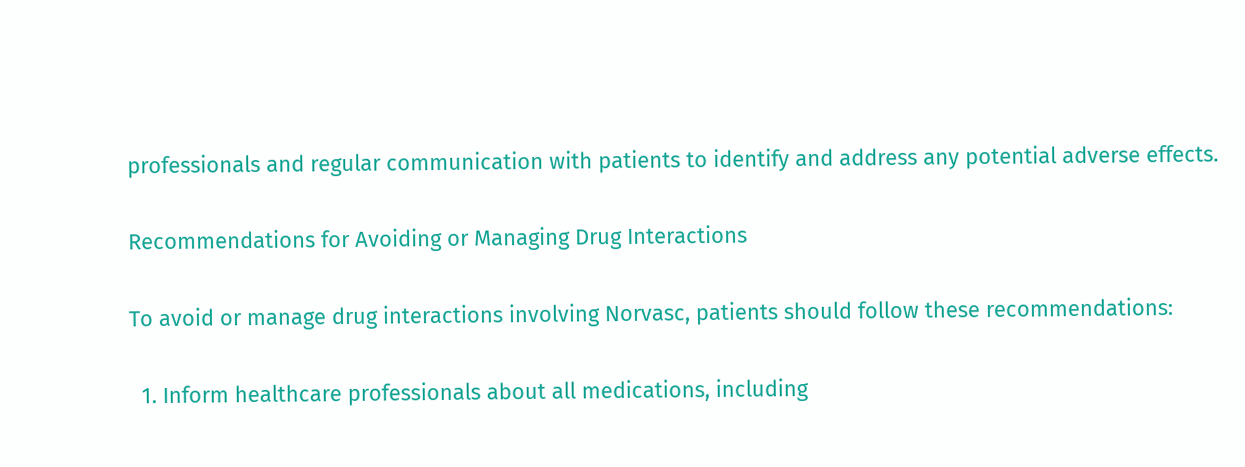professionals and regular communication with patients to identify and address any potential adverse effects.

Recommendations for Avoiding or Managing Drug Interactions

To avoid or manage drug interactions involving Norvasc, patients should follow these recommendations:

  1. Inform healthcare professionals about all medications, including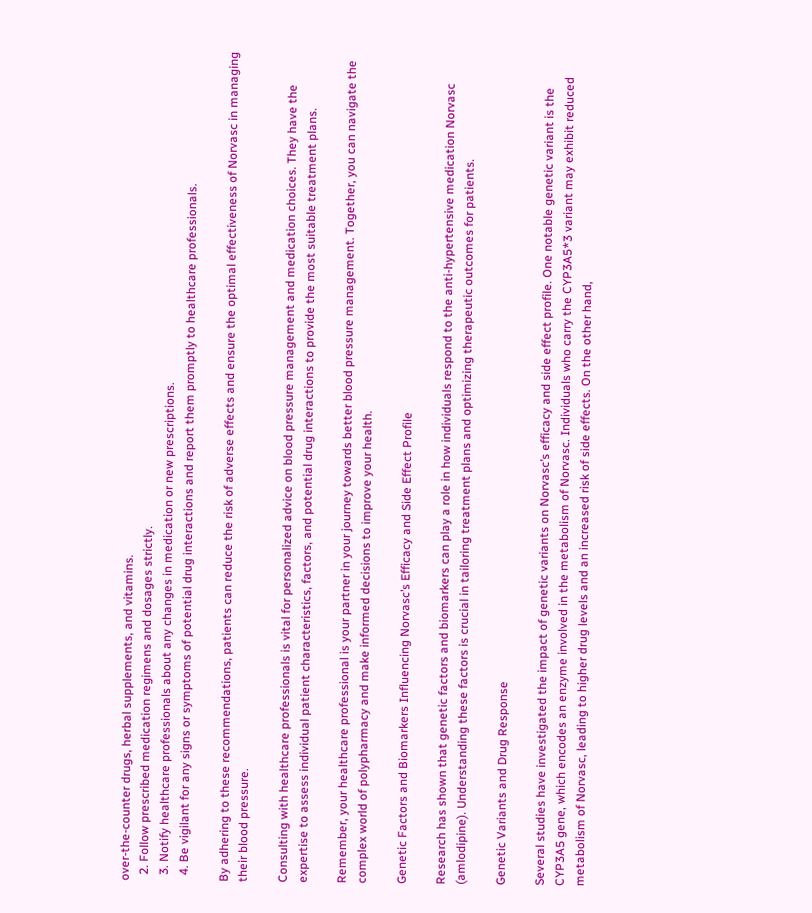over-the-counter drugs, herbal supplements, and vitamins.
  2. Follow prescribed medication regimens and dosages strictly.
  3. Notify healthcare professionals about any changes in medication or new prescriptions.
  4. Be vigilant for any signs or symptoms of potential drug interactions and report them promptly to healthcare professionals.

By adhering to these recommendations, patients can reduce the risk of adverse effects and ensure the optimal effectiveness of Norvasc in managing their blood pressure.

Consulting with healthcare professionals is vital for personalized advice on blood pressure management and medication choices. They have the expertise to assess individual patient characteristics, factors, and potential drug interactions to provide the most suitable treatment plans.

Remember, your healthcare professional is your partner in your journey towards better blood pressure management. Together, you can navigate the complex world of polypharmacy and make informed decisions to improve your health.

Genetic Factors and Biomarkers Influencing Norvasc’s Efficacy and Side Effect Profile

Research has shown that genetic factors and biomarkers can play a role in how individuals respond to the anti-hypertensive medication Norvasc (amlodipine). Understanding these factors is crucial in tailoring treatment plans and optimizing therapeutic outcomes for patients.

Genetic Variants and Drug Response

Several studies have investigated the impact of genetic variants on Norvasc’s efficacy and side effect profile. One notable genetic variant is the CYP3A5 gene, which encodes an enzyme involved in the metabolism of Norvasc. Individuals who carry the CYP3A5*3 variant may exhibit reduced metabolism of Norvasc, leading to higher drug levels and an increased risk of side effects. On the other hand,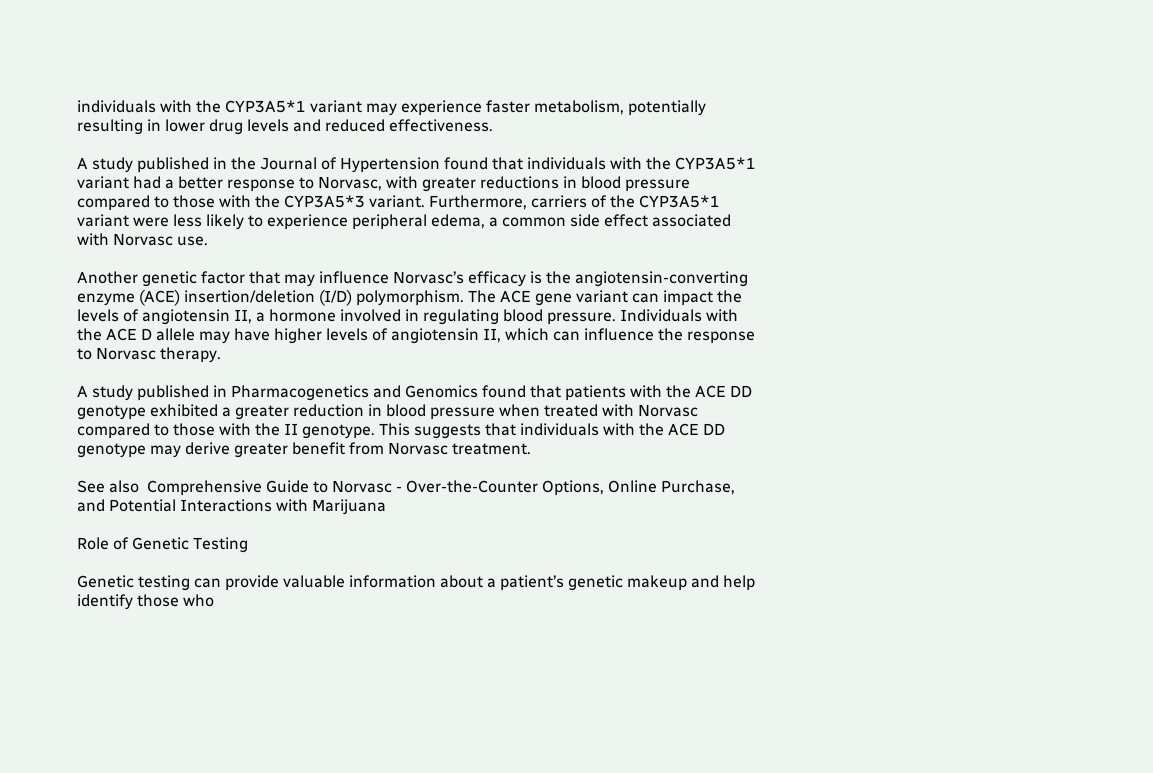individuals with the CYP3A5*1 variant may experience faster metabolism, potentially resulting in lower drug levels and reduced effectiveness.

A study published in the Journal of Hypertension found that individuals with the CYP3A5*1 variant had a better response to Norvasc, with greater reductions in blood pressure compared to those with the CYP3A5*3 variant. Furthermore, carriers of the CYP3A5*1 variant were less likely to experience peripheral edema, a common side effect associated with Norvasc use.

Another genetic factor that may influence Norvasc’s efficacy is the angiotensin-converting enzyme (ACE) insertion/deletion (I/D) polymorphism. The ACE gene variant can impact the levels of angiotensin II, a hormone involved in regulating blood pressure. Individuals with the ACE D allele may have higher levels of angiotensin II, which can influence the response to Norvasc therapy.

A study published in Pharmacogenetics and Genomics found that patients with the ACE DD genotype exhibited a greater reduction in blood pressure when treated with Norvasc compared to those with the II genotype. This suggests that individuals with the ACE DD genotype may derive greater benefit from Norvasc treatment.

See also  Comprehensive Guide to Norvasc - Over-the-Counter Options, Online Purchase, and Potential Interactions with Marijuana

Role of Genetic Testing

Genetic testing can provide valuable information about a patient’s genetic makeup and help identify those who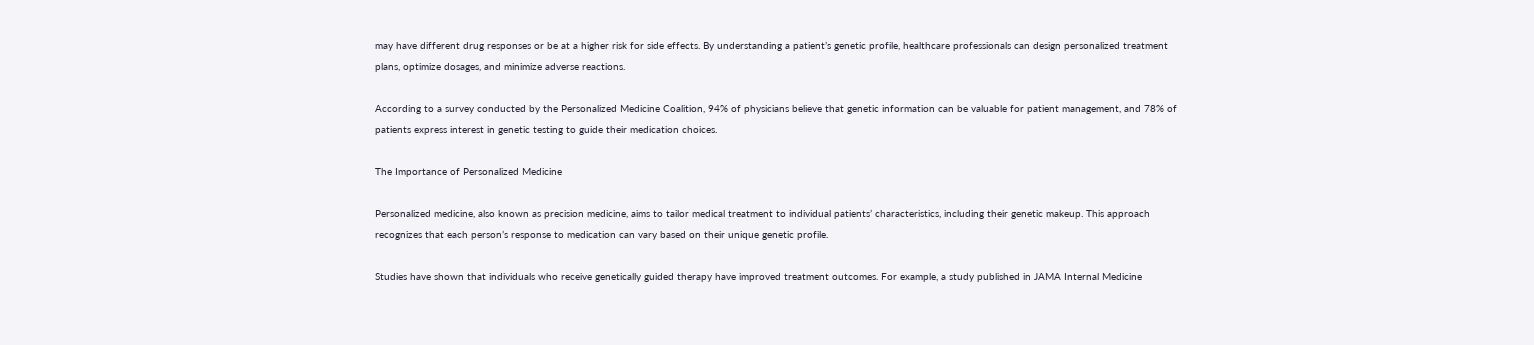may have different drug responses or be at a higher risk for side effects. By understanding a patient’s genetic profile, healthcare professionals can design personalized treatment plans, optimize dosages, and minimize adverse reactions.

According to a survey conducted by the Personalized Medicine Coalition, 94% of physicians believe that genetic information can be valuable for patient management, and 78% of patients express interest in genetic testing to guide their medication choices.

The Importance of Personalized Medicine

Personalized medicine, also known as precision medicine, aims to tailor medical treatment to individual patients’ characteristics, including their genetic makeup. This approach recognizes that each person’s response to medication can vary based on their unique genetic profile.

Studies have shown that individuals who receive genetically guided therapy have improved treatment outcomes. For example, a study published in JAMA Internal Medicine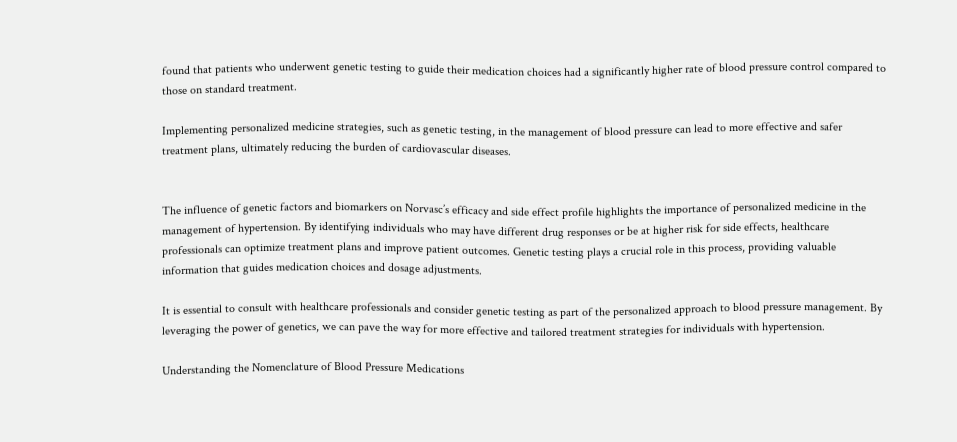found that patients who underwent genetic testing to guide their medication choices had a significantly higher rate of blood pressure control compared to those on standard treatment.

Implementing personalized medicine strategies, such as genetic testing, in the management of blood pressure can lead to more effective and safer treatment plans, ultimately reducing the burden of cardiovascular diseases.


The influence of genetic factors and biomarkers on Norvasc’s efficacy and side effect profile highlights the importance of personalized medicine in the management of hypertension. By identifying individuals who may have different drug responses or be at higher risk for side effects, healthcare professionals can optimize treatment plans and improve patient outcomes. Genetic testing plays a crucial role in this process, providing valuable information that guides medication choices and dosage adjustments.

It is essential to consult with healthcare professionals and consider genetic testing as part of the personalized approach to blood pressure management. By leveraging the power of genetics, we can pave the way for more effective and tailored treatment strategies for individuals with hypertension.

Understanding the Nomenclature of Blood Pressure Medications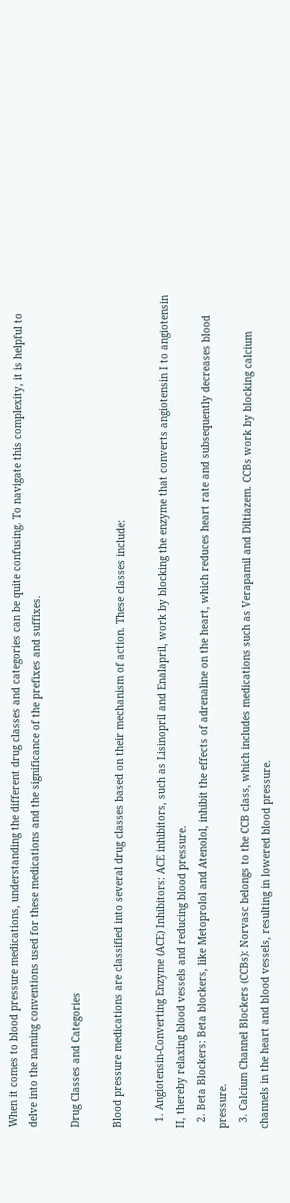When it comes to blood pressure medications, understanding the different drug classes and categories can be quite confusing. To navigate this complexity, it is helpful to delve into the naming conventions used for these medications and the significance of the prefixes and suffixes.

Drug Classes and Categories

Blood pressure medications are classified into several drug classes based on their mechanism of action. These classes include:

  1. Angiotensin-Converting Enzyme (ACE) Inhibitors: ACE inhibitors, such as Lisinopril and Enalapril, work by blocking the enzyme that converts angiotensin I to angiotensin II, thereby relaxing blood vessels and reducing blood pressure.
  2. Beta Blockers: Beta blockers, like Metoprolol and Atenolol, inhibit the effects of adrenaline on the heart, which reduces heart rate and subsequently decreases blood pressure.
  3. Calcium Channel Blockers (CCBs): Norvasc belongs to the CCB class, which includes medications such as Verapamil and Diltiazem. CCBs work by blocking calcium channels in the heart and blood vessels, resulting in lowered blood pressure.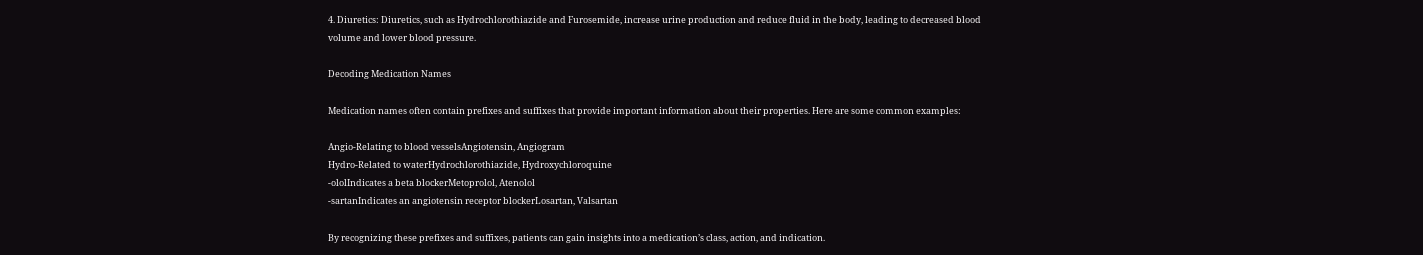4. Diuretics: Diuretics, such as Hydrochlorothiazide and Furosemide, increase urine production and reduce fluid in the body, leading to decreased blood volume and lower blood pressure.

Decoding Medication Names

Medication names often contain prefixes and suffixes that provide important information about their properties. Here are some common examples:

Angio-Relating to blood vesselsAngiotensin, Angiogram
Hydro-Related to waterHydrochlorothiazide, Hydroxychloroquine
-ololIndicates a beta blockerMetoprolol, Atenolol
-sartanIndicates an angiotensin receptor blockerLosartan, Valsartan

By recognizing these prefixes and suffixes, patients can gain insights into a medication’s class, action, and indication.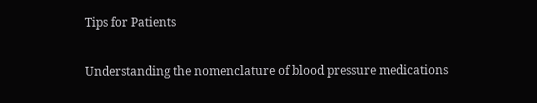Tips for Patients

Understanding the nomenclature of blood pressure medications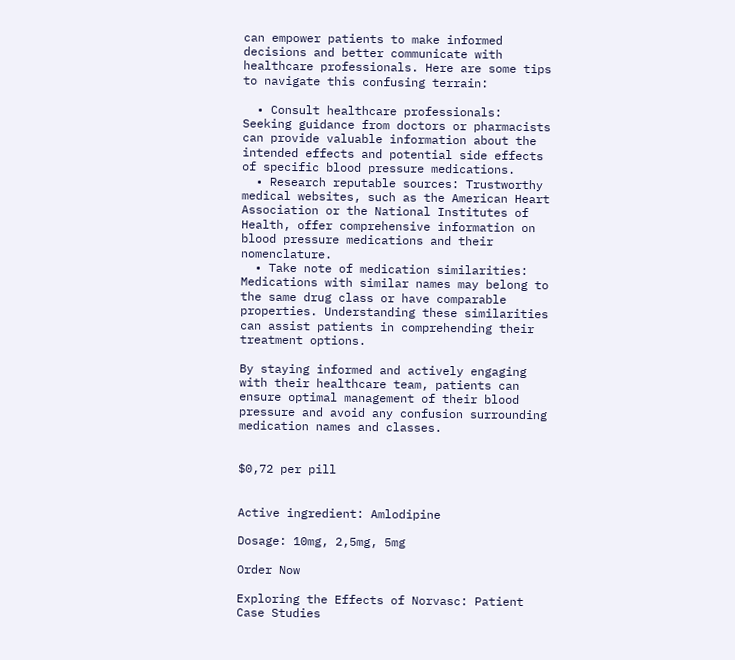can empower patients to make informed decisions and better communicate with healthcare professionals. Here are some tips to navigate this confusing terrain:

  • Consult healthcare professionals: Seeking guidance from doctors or pharmacists can provide valuable information about the intended effects and potential side effects of specific blood pressure medications.
  • Research reputable sources: Trustworthy medical websites, such as the American Heart Association or the National Institutes of Health, offer comprehensive information on blood pressure medications and their nomenclature.
  • Take note of medication similarities: Medications with similar names may belong to the same drug class or have comparable properties. Understanding these similarities can assist patients in comprehending their treatment options.

By staying informed and actively engaging with their healthcare team, patients can ensure optimal management of their blood pressure and avoid any confusion surrounding medication names and classes.


$0,72 per pill


Active ingredient: Amlodipine

Dosage: 10mg, 2,5mg, 5mg

Order Now

Exploring the Effects of Norvasc: Patient Case Studies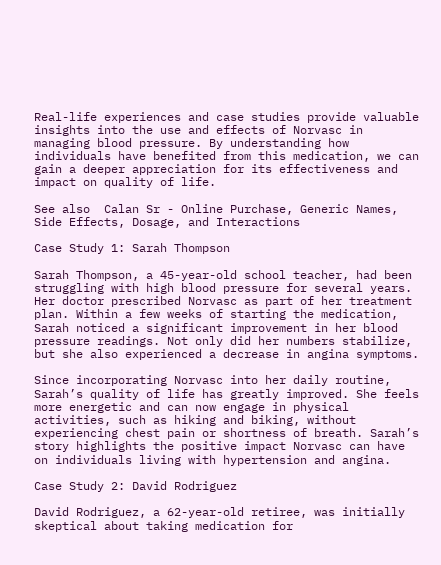Real-life experiences and case studies provide valuable insights into the use and effects of Norvasc in managing blood pressure. By understanding how individuals have benefited from this medication, we can gain a deeper appreciation for its effectiveness and impact on quality of life.

See also  Calan Sr - Online Purchase, Generic Names, Side Effects, Dosage, and Interactions

Case Study 1: Sarah Thompson

Sarah Thompson, a 45-year-old school teacher, had been struggling with high blood pressure for several years. Her doctor prescribed Norvasc as part of her treatment plan. Within a few weeks of starting the medication, Sarah noticed a significant improvement in her blood pressure readings. Not only did her numbers stabilize, but she also experienced a decrease in angina symptoms.

Since incorporating Norvasc into her daily routine, Sarah’s quality of life has greatly improved. She feels more energetic and can now engage in physical activities, such as hiking and biking, without experiencing chest pain or shortness of breath. Sarah’s story highlights the positive impact Norvasc can have on individuals living with hypertension and angina.

Case Study 2: David Rodriguez

David Rodriguez, a 62-year-old retiree, was initially skeptical about taking medication for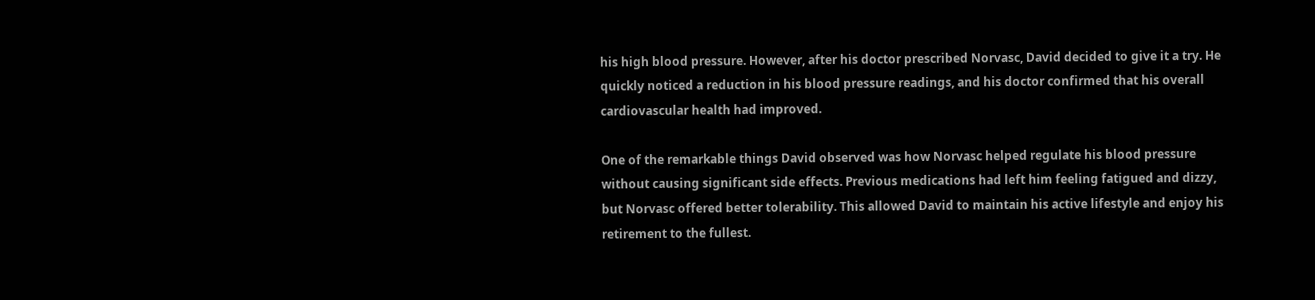his high blood pressure. However, after his doctor prescribed Norvasc, David decided to give it a try. He quickly noticed a reduction in his blood pressure readings, and his doctor confirmed that his overall cardiovascular health had improved.

One of the remarkable things David observed was how Norvasc helped regulate his blood pressure without causing significant side effects. Previous medications had left him feeling fatigued and dizzy, but Norvasc offered better tolerability. This allowed David to maintain his active lifestyle and enjoy his retirement to the fullest.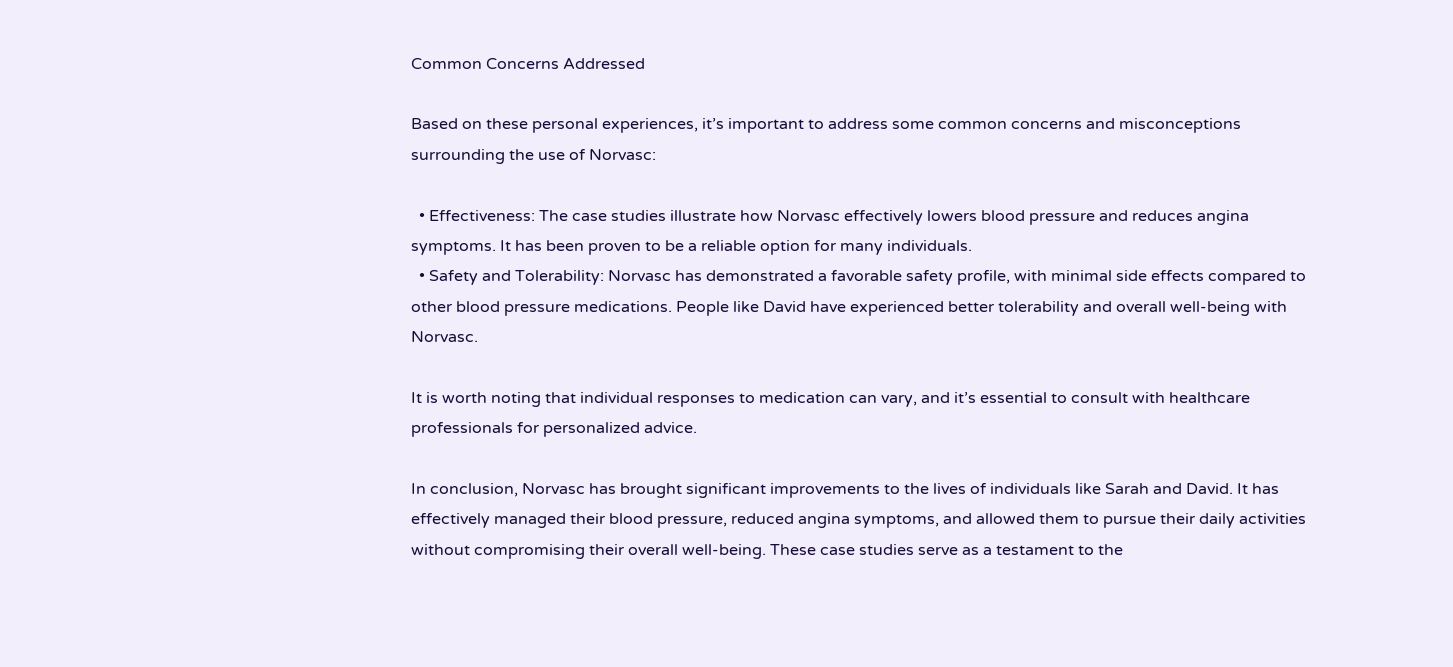Common Concerns Addressed

Based on these personal experiences, it’s important to address some common concerns and misconceptions surrounding the use of Norvasc:

  • Effectiveness: The case studies illustrate how Norvasc effectively lowers blood pressure and reduces angina symptoms. It has been proven to be a reliable option for many individuals.
  • Safety and Tolerability: Norvasc has demonstrated a favorable safety profile, with minimal side effects compared to other blood pressure medications. People like David have experienced better tolerability and overall well-being with Norvasc.

It is worth noting that individual responses to medication can vary, and it’s essential to consult with healthcare professionals for personalized advice.

In conclusion, Norvasc has brought significant improvements to the lives of individuals like Sarah and David. It has effectively managed their blood pressure, reduced angina symptoms, and allowed them to pursue their daily activities without compromising their overall well-being. These case studies serve as a testament to the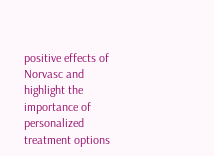positive effects of Norvasc and highlight the importance of personalized treatment options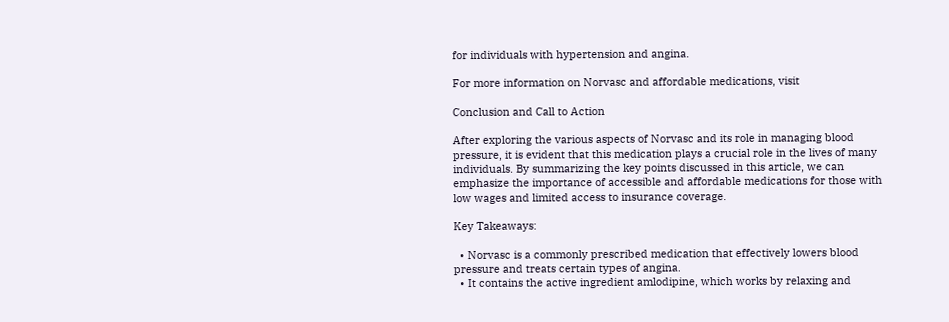for individuals with hypertension and angina.

For more information on Norvasc and affordable medications, visit

Conclusion and Call to Action

After exploring the various aspects of Norvasc and its role in managing blood pressure, it is evident that this medication plays a crucial role in the lives of many individuals. By summarizing the key points discussed in this article, we can emphasize the importance of accessible and affordable medications for those with low wages and limited access to insurance coverage.

Key Takeaways:

  • Norvasc is a commonly prescribed medication that effectively lowers blood pressure and treats certain types of angina.
  • It contains the active ingredient amlodipine, which works by relaxing and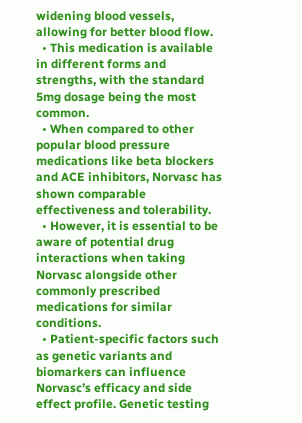widening blood vessels, allowing for better blood flow.
  • This medication is available in different forms and strengths, with the standard 5mg dosage being the most common.
  • When compared to other popular blood pressure medications like beta blockers and ACE inhibitors, Norvasc has shown comparable effectiveness and tolerability.
  • However, it is essential to be aware of potential drug interactions when taking Norvasc alongside other commonly prescribed medications for similar conditions.
  • Patient-specific factors such as genetic variants and biomarkers can influence Norvasc’s efficacy and side effect profile. Genetic testing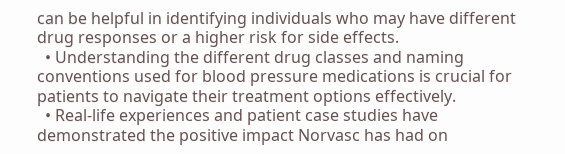can be helpful in identifying individuals who may have different drug responses or a higher risk for side effects.
  • Understanding the different drug classes and naming conventions used for blood pressure medications is crucial for patients to navigate their treatment options effectively.
  • Real-life experiences and patient case studies have demonstrated the positive impact Norvasc has had on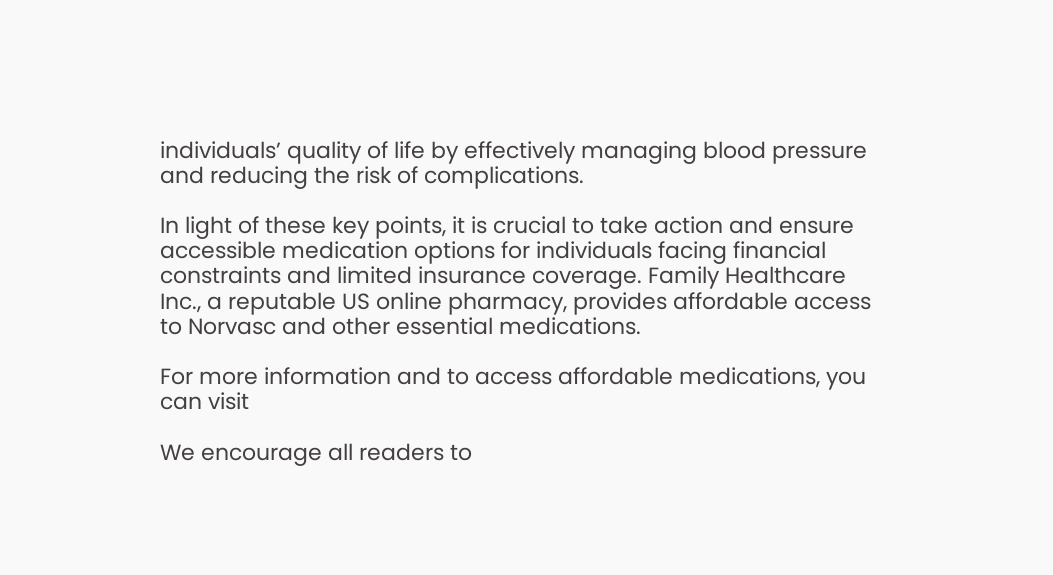individuals’ quality of life by effectively managing blood pressure and reducing the risk of complications.

In light of these key points, it is crucial to take action and ensure accessible medication options for individuals facing financial constraints and limited insurance coverage. Family Healthcare Inc., a reputable US online pharmacy, provides affordable access to Norvasc and other essential medications.

For more information and to access affordable medications, you can visit

We encourage all readers to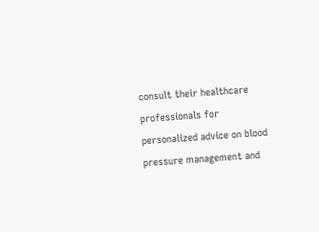consult their healthcare professionals for personalized advice on blood pressure management and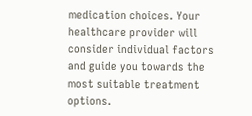medication choices. Your healthcare provider will consider individual factors and guide you towards the most suitable treatment options.